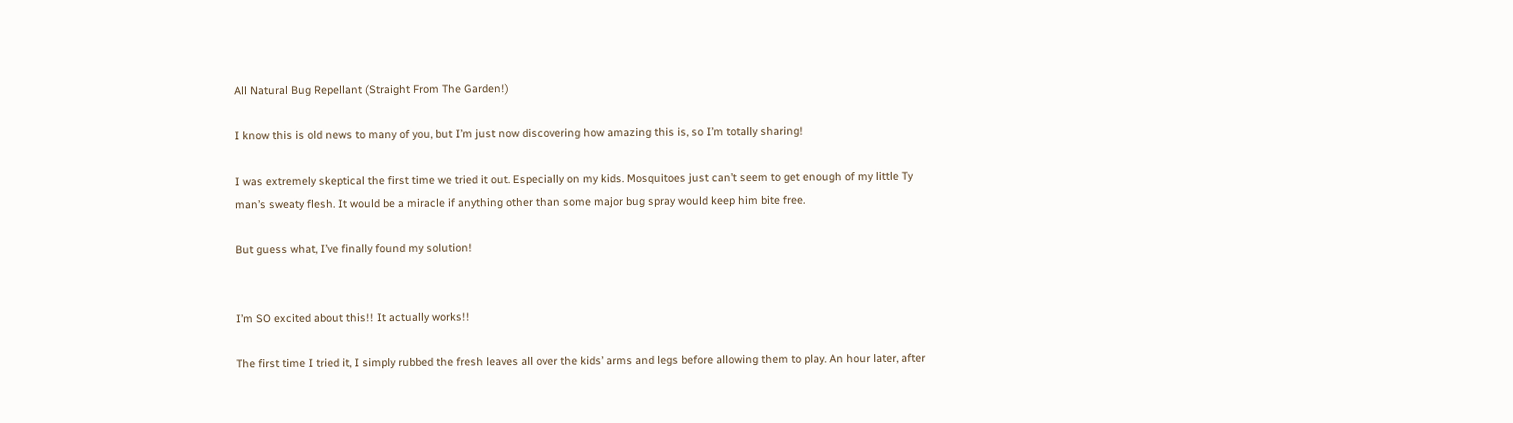All Natural Bug Repellant (Straight From The Garden!)

I know this is old news to many of you, but I’m just now discovering how amazing this is, so I’m totally sharing!

I was extremely skeptical the first time we tried it out. Especially on my kids. Mosquitoes just can’t seem to get enough of my little Ty man’s sweaty flesh. It would be a miracle if anything other than some major bug spray would keep him bite free.

But guess what, I’ve finally found my solution!


I’m SO excited about this!! It actually works!!

The first time I tried it, I simply rubbed the fresh leaves all over the kids’ arms and legs before allowing them to play. An hour later, after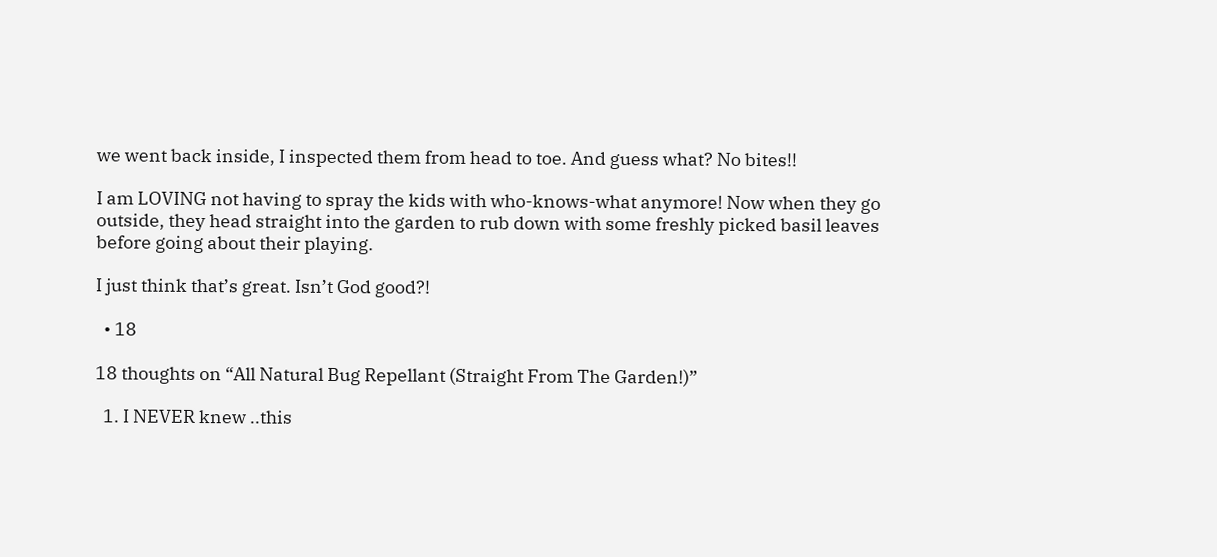we went back inside, I inspected them from head to toe. And guess what? No bites!!

I am LOVING not having to spray the kids with who-knows-what anymore! Now when they go outside, they head straight into the garden to rub down with some freshly picked basil leaves before going about their playing.

I just think that’s great. Isn’t God good?!

  • 18

18 thoughts on “All Natural Bug Repellant (Straight From The Garden!)”

  1. I NEVER knew ..this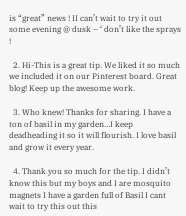is “great” news ! II can’t wait to try it out some evening @ dusk – ‘ don’t like the sprays !

  2. Hi-This is a great tip. We liked it so much we included it on our Pinterest board. Great blog! Keep up the awesome work.

  3. Who knew! Thanks for sharing. I have a ton of basil in my garden…I keep deadheading it so it will flourish. I love basil and grow it every year.

  4. Thank you so much for the tip. I didn’t know this but my boys and I are mosquito magnets I have a garden full of Basil I cant wait to try this out this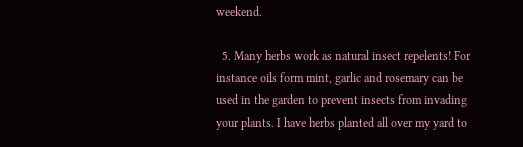weekend.

  5. Many herbs work as natural insect repelents! For instance oils form mint, garlic and rosemary can be used in the garden to prevent insects from invading your plants. I have herbs planted all over my yard to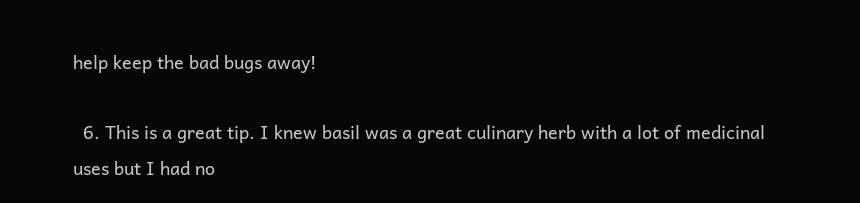help keep the bad bugs away!

  6. This is a great tip. I knew basil was a great culinary herb with a lot of medicinal uses but I had no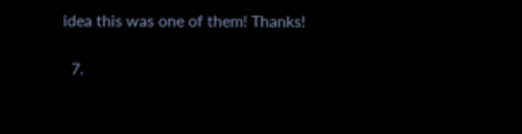idea this was one of them! Thanks!

  7.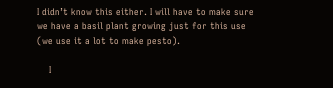I didn’t know this either. I will have to make sure we have a basil plant growing just for this use (we use it a lot to make pesto).

    I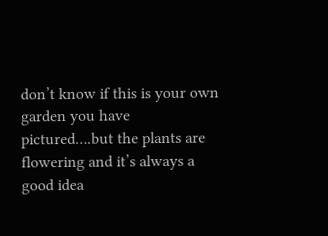don’t know if this is your own garden you have pictured….but the plants are flowering and it’s always a good idea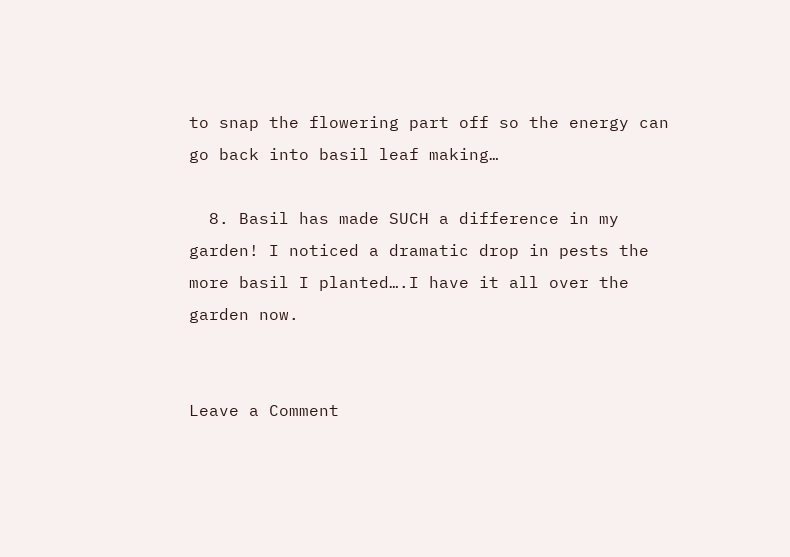to snap the flowering part off so the energy can go back into basil leaf making…

  8. Basil has made SUCH a difference in my garden! I noticed a dramatic drop in pests the more basil I planted….I have it all over the garden now.


Leave a Comment